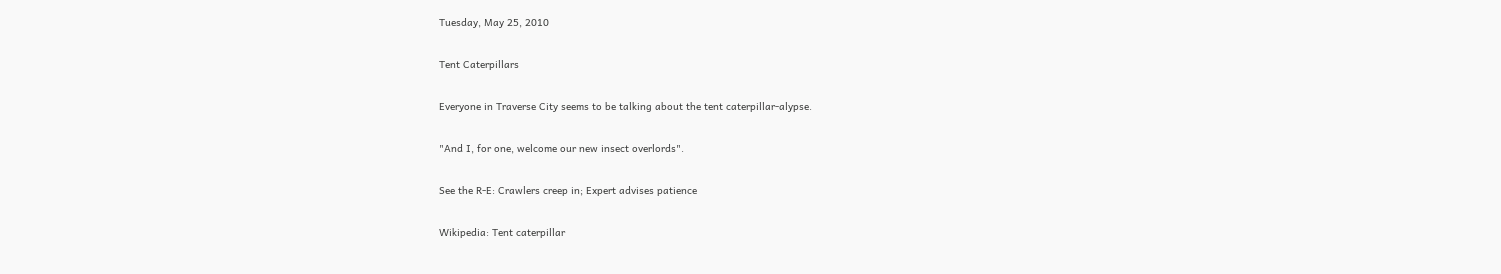Tuesday, May 25, 2010

Tent Caterpillars

Everyone in Traverse City seems to be talking about the tent caterpillar-alypse.

"And I, for one, welcome our new insect overlords".

See the R-E: Crawlers creep in; Expert advises patience

Wikipedia: Tent caterpillar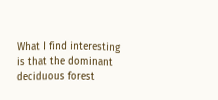What I find interesting is that the dominant deciduous forest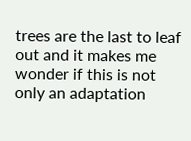trees are the last to leaf out and it makes me wonder if this is not only an adaptation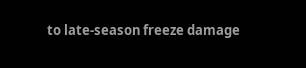to late-season freeze damage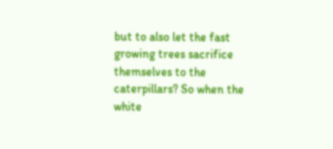but to also let the fast growing trees sacrifice themselves to the caterpillars? So when the white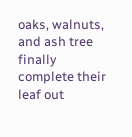oaks, walnuts, and ash tree finally complete their leaf out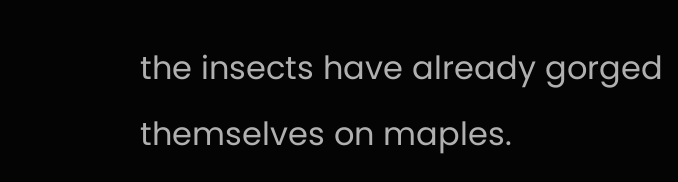the insects have already gorged themselves on maples.